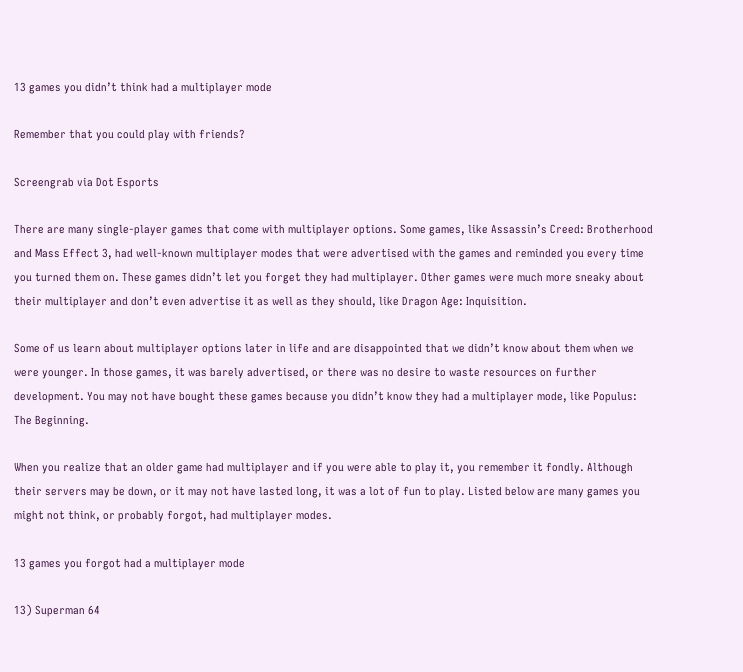13 games you didn’t think had a multiplayer mode

Remember that you could play with friends?

Screengrab via Dot Esports

There are many single-player games that come with multiplayer options. Some games, like Assassin’s Creed: Brotherhood and Mass Effect 3, had well-known multiplayer modes that were advertised with the games and reminded you every time you turned them on. These games didn’t let you forget they had multiplayer. Other games were much more sneaky about their multiplayer and don’t even advertise it as well as they should, like Dragon Age: Inquisition.

Some of us learn about multiplayer options later in life and are disappointed that we didn’t know about them when we were younger. In those games, it was barely advertised, or there was no desire to waste resources on further development. You may not have bought these games because you didn’t know they had a multiplayer mode, like Populus: The Beginning.

When you realize that an older game had multiplayer and if you were able to play it, you remember it fondly. Although their servers may be down, or it may not have lasted long, it was a lot of fun to play. Listed below are many games you might not think, or probably forgot, had multiplayer modes.

13 games you forgot had a multiplayer mode

13) Superman 64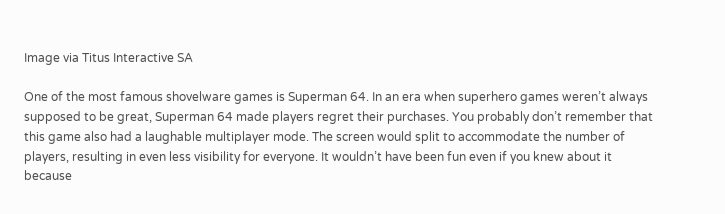Image via Titus Interactive SA

One of the most famous shovelware games is Superman 64. In an era when superhero games weren’t always supposed to be great, Superman 64 made players regret their purchases. You probably don’t remember that this game also had a laughable multiplayer mode. The screen would split to accommodate the number of players, resulting in even less visibility for everyone. It wouldn’t have been fun even if you knew about it because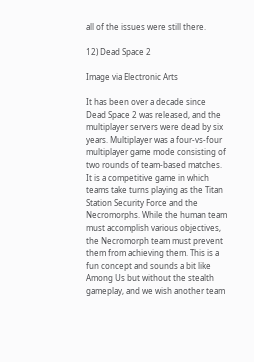all of the issues were still there.

12) Dead Space 2

Image via Electronic Arts

It has been over a decade since Dead Space 2 was released, and the multiplayer servers were dead by six years. Multiplayer was a four-vs-four multiplayer game mode consisting of two rounds of team-based matches. It is a competitive game in which teams take turns playing as the Titan Station Security Force and the Necromorphs. While the human team must accomplish various objectives, the Necromorph team must prevent them from achieving them. This is a fun concept and sounds a bit like Among Us but without the stealth gameplay, and we wish another team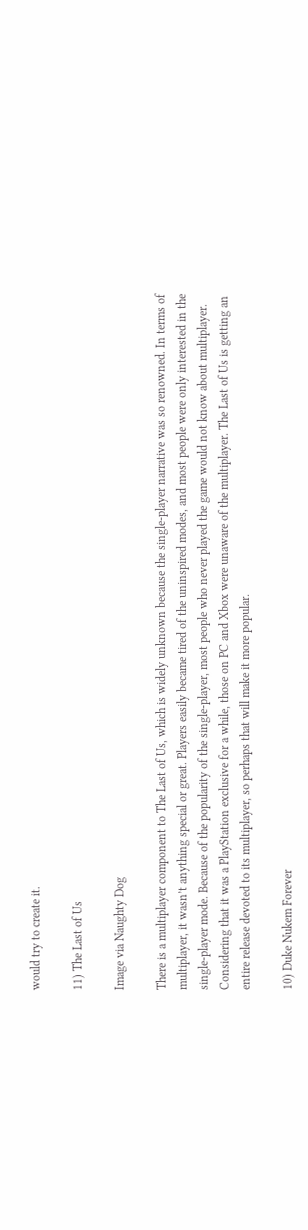would try to create it.

11) The Last of Us

Image via Naughty Dog

There is a multiplayer component to The Last of Us, which is widely unknown because the single-player narrative was so renowned. In terms of multiplayer, it wasn’t anything special or great. Players easily became tired of the uninspired modes, and most people were only interested in the single-player mode. Because of the popularity of the single-player, most people who never played the game would not know about multiplayer. Considering that it was a PlayStation exclusive for a while, those on PC and Xbox were unaware of the multiplayer. The Last of Us is getting an entire release devoted to its multiplayer, so perhaps that will make it more popular.

10) Duke Nukem Forever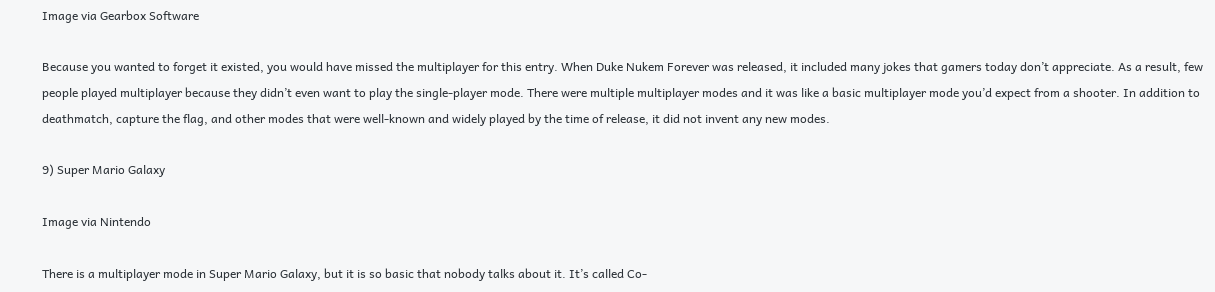Image via Gearbox Software

Because you wanted to forget it existed, you would have missed the multiplayer for this entry. When Duke Nukem Forever was released, it included many jokes that gamers today don’t appreciate. As a result, few people played multiplayer because they didn’t even want to play the single-player mode. There were multiple multiplayer modes and it was like a basic multiplayer mode you’d expect from a shooter. In addition to deathmatch, capture the flag, and other modes that were well-known and widely played by the time of release, it did not invent any new modes.

9) Super Mario Galaxy

Image via Nintendo

There is a multiplayer mode in Super Mario Galaxy, but it is so basic that nobody talks about it. It’s called Co-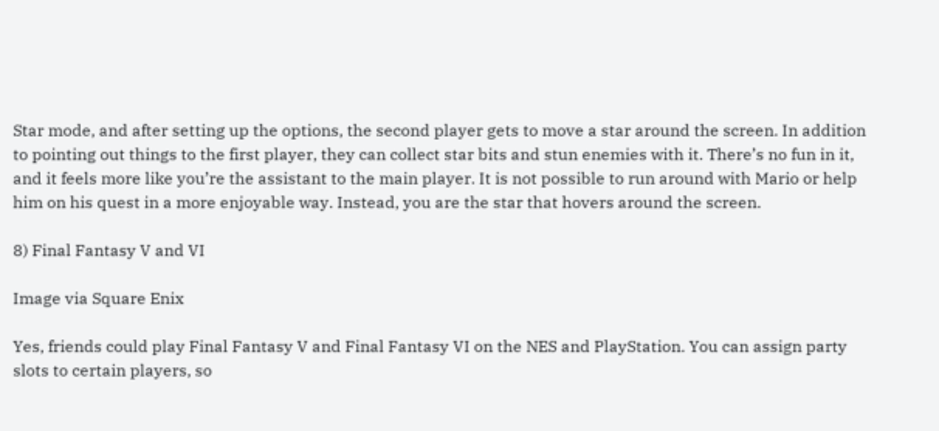Star mode, and after setting up the options, the second player gets to move a star around the screen. In addition to pointing out things to the first player, they can collect star bits and stun enemies with it. There’s no fun in it, and it feels more like you’re the assistant to the main player. It is not possible to run around with Mario or help him on his quest in a more enjoyable way. Instead, you are the star that hovers around the screen.

8) Final Fantasy V and VI

Image via Square Enix

Yes, friends could play Final Fantasy V and Final Fantasy VI on the NES and PlayStation. You can assign party slots to certain players, so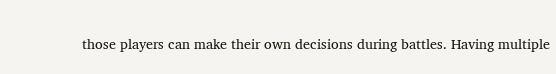those players can make their own decisions during battles. Having multiple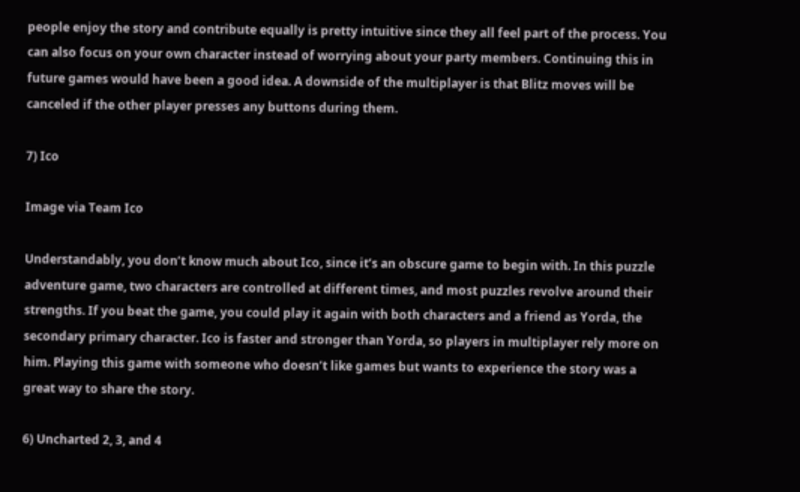people enjoy the story and contribute equally is pretty intuitive since they all feel part of the process. You can also focus on your own character instead of worrying about your party members. Continuing this in future games would have been a good idea. A downside of the multiplayer is that Blitz moves will be canceled if the other player presses any buttons during them.

7) Ico

Image via Team Ico

Understandably, you don’t know much about Ico, since it’s an obscure game to begin with. In this puzzle adventure game, two characters are controlled at different times, and most puzzles revolve around their strengths. If you beat the game, you could play it again with both characters and a friend as Yorda, the secondary primary character. Ico is faster and stronger than Yorda, so players in multiplayer rely more on him. Playing this game with someone who doesn’t like games but wants to experience the story was a great way to share the story.

6) Uncharted 2, 3, and 4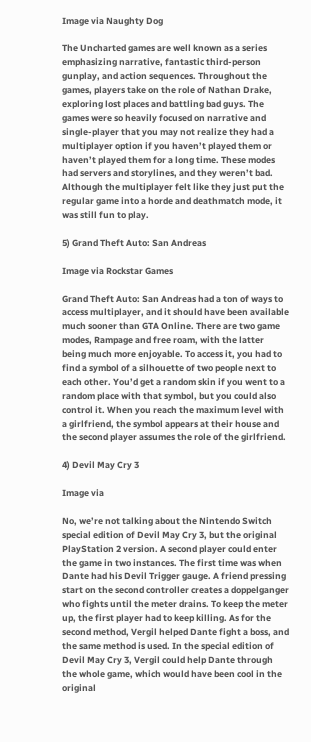Image via Naughty Dog

The Uncharted games are well known as a series emphasizing narrative, fantastic third-person gunplay, and action sequences. Throughout the games, players take on the role of Nathan Drake, exploring lost places and battling bad guys. The games were so heavily focused on narrative and single-player that you may not realize they had a multiplayer option if you haven’t played them or haven’t played them for a long time. These modes had servers and storylines, and they weren’t bad. Although the multiplayer felt like they just put the regular game into a horde and deathmatch mode, it was still fun to play.

5) Grand Theft Auto: San Andreas

Image via Rockstar Games

Grand Theft Auto: San Andreas had a ton of ways to access multiplayer, and it should have been available much sooner than GTA Online. There are two game modes, Rampage and free roam, with the latter being much more enjoyable. To access it, you had to find a symbol of a silhouette of two people next to each other. You’d get a random skin if you went to a random place with that symbol, but you could also control it. When you reach the maximum level with a girlfriend, the symbol appears at their house and the second player assumes the role of the girlfriend.

4) Devil May Cry 3

Image via

No, we’re not talking about the Nintendo Switch special edition of Devil May Cry 3, but the original PlayStation 2 version. A second player could enter the game in two instances. The first time was when Dante had his Devil Trigger gauge. A friend pressing start on the second controller creates a doppelganger who fights until the meter drains. To keep the meter up, the first player had to keep killing. As for the second method, Vergil helped Dante fight a boss, and the same method is used. In the special edition of Devil May Cry 3, Vergil could help Dante through the whole game, which would have been cool in the original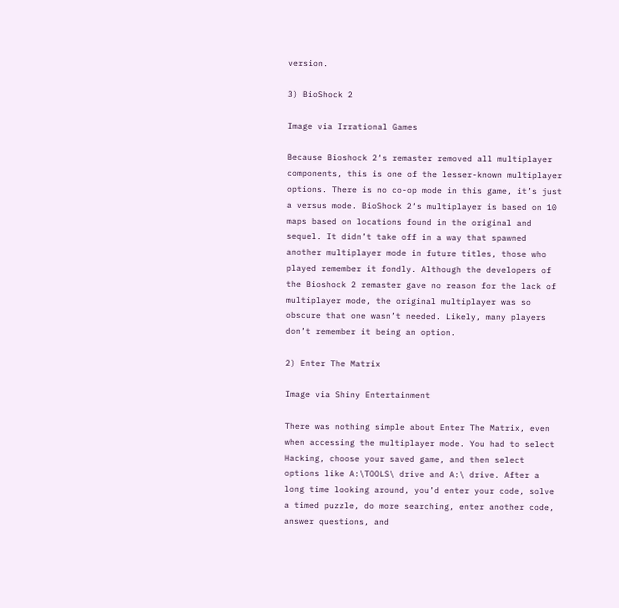version.

3) BioShock 2

Image via Irrational Games

Because Bioshock 2‘s remaster removed all multiplayer components, this is one of the lesser-known multiplayer options. There is no co-op mode in this game, it’s just a versus mode. BioShock 2‘s multiplayer is based on 10 maps based on locations found in the original and sequel. It didn’t take off in a way that spawned another multiplayer mode in future titles, those who played remember it fondly. Although the developers of the Bioshock 2 remaster gave no reason for the lack of multiplayer mode, the original multiplayer was so obscure that one wasn’t needed. Likely, many players don’t remember it being an option.

2) Enter The Matrix

Image via Shiny Entertainment

There was nothing simple about Enter The Matrix, even when accessing the multiplayer mode. You had to select Hacking, choose your saved game, and then select options like A:\TOOLS\ drive and A:\ drive. After a long time looking around, you’d enter your code, solve a timed puzzle, do more searching, enter another code, answer questions, and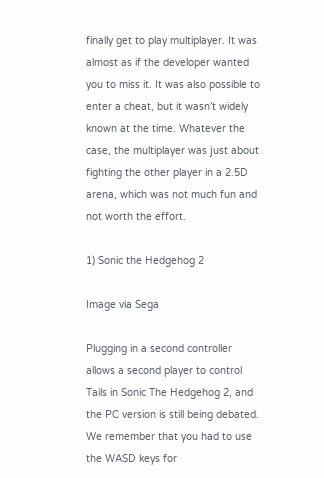finally get to play multiplayer. It was almost as if the developer wanted you to miss it. It was also possible to enter a cheat, but it wasn’t widely known at the time. Whatever the case, the multiplayer was just about fighting the other player in a 2.5D arena, which was not much fun and not worth the effort.

1) Sonic the Hedgehog 2

Image via Sega

Plugging in a second controller allows a second player to control Tails in Sonic The Hedgehog 2, and the PC version is still being debated. We remember that you had to use the WASD keys for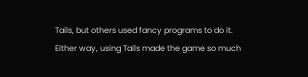Tails, but others used fancy programs to do it. Either way, using Tails made the game so much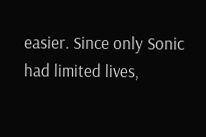easier. Since only Sonic had limited lives,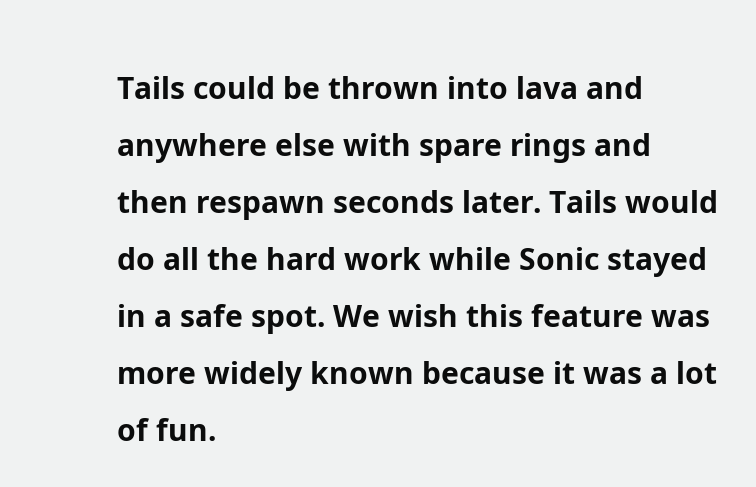Tails could be thrown into lava and anywhere else with spare rings and then respawn seconds later. Tails would do all the hard work while Sonic stayed in a safe spot. We wish this feature was more widely known because it was a lot of fun.